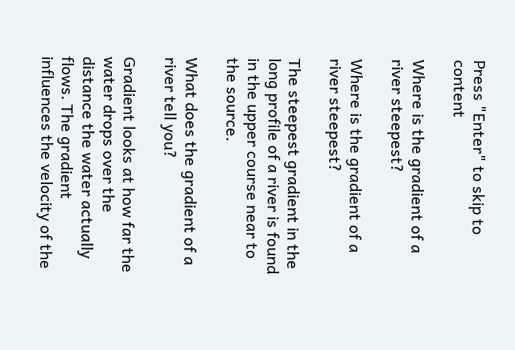Press "Enter" to skip to content

Where is the gradient of a river steepest?

Where is the gradient of a river steepest?

The steepest gradient in the long profile of a river is found in the upper course near to the source.

What does the gradient of a river tell you?

Gradient looks at how far the water drops over the distance the water actually flows. The gradient influences the velocity of the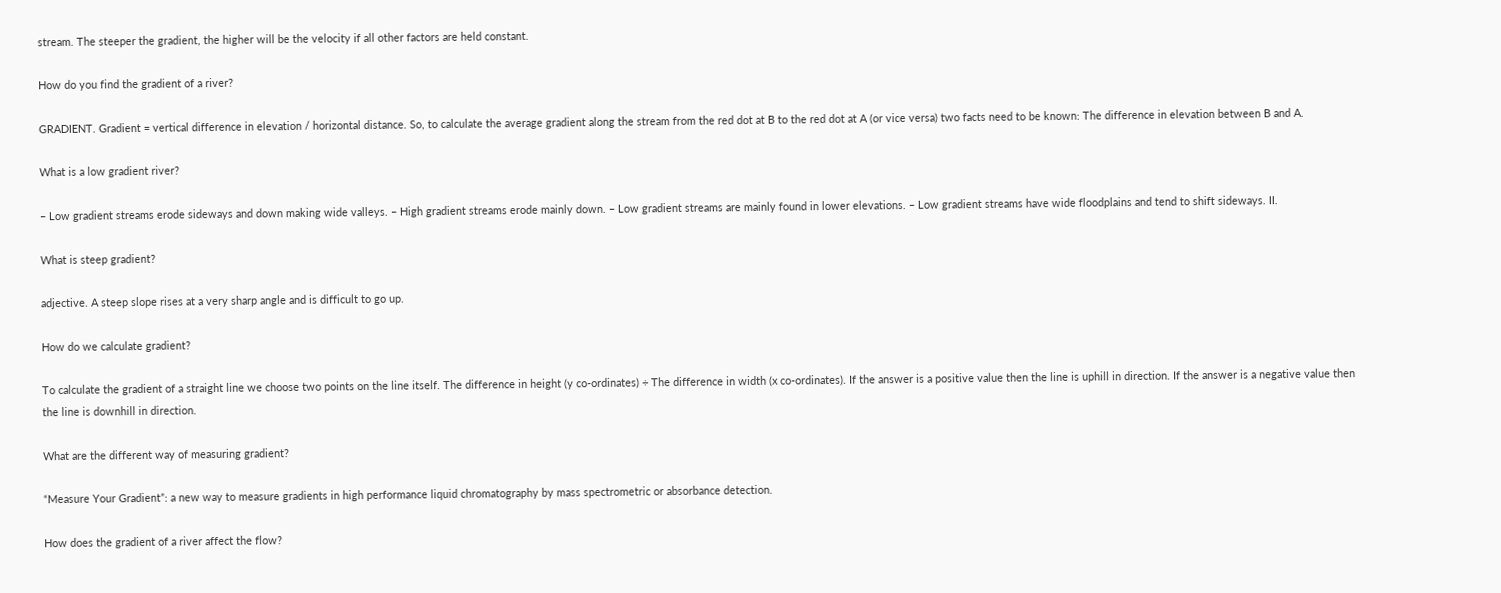stream. The steeper the gradient, the higher will be the velocity if all other factors are held constant.

How do you find the gradient of a river?

GRADIENT. Gradient = vertical difference in elevation / horizontal distance. So, to calculate the average gradient along the stream from the red dot at B to the red dot at A (or vice versa) two facts need to be known: The difference in elevation between B and A.

What is a low gradient river?

– Low gradient streams erode sideways and down making wide valleys. – High gradient streams erode mainly down. – Low gradient streams are mainly found in lower elevations. – Low gradient streams have wide floodplains and tend to shift sideways. II.

What is steep gradient?

adjective. A steep slope rises at a very sharp angle and is difficult to go up.

How do we calculate gradient?

To calculate the gradient of a straight line we choose two points on the line itself. The difference in height (y co-ordinates) ÷ The difference in width (x co-ordinates). If the answer is a positive value then the line is uphill in direction. If the answer is a negative value then the line is downhill in direction.

What are the different way of measuring gradient?

“Measure Your Gradient”: a new way to measure gradients in high performance liquid chromatography by mass spectrometric or absorbance detection.

How does the gradient of a river affect the flow?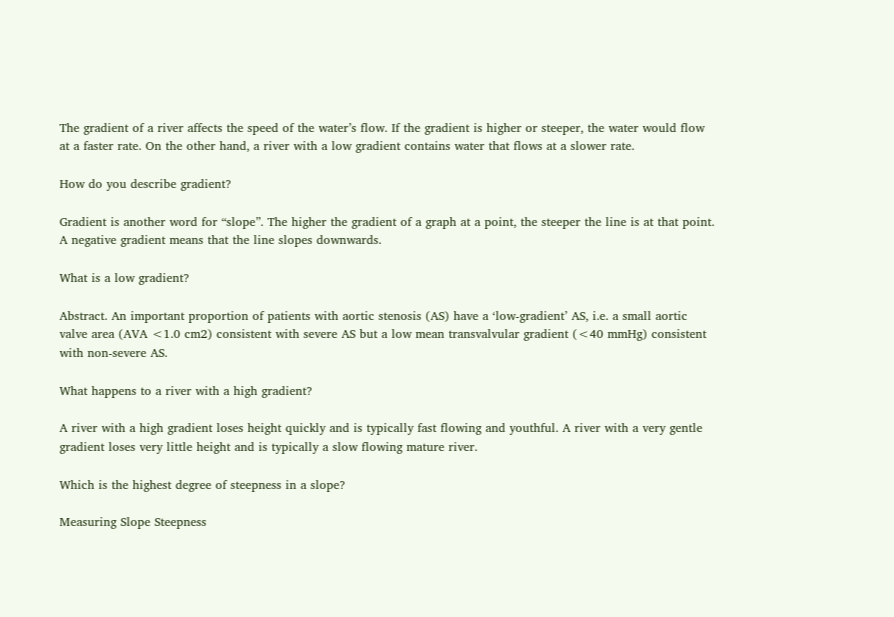The gradient of a river affects the speed of the water’s flow. If the gradient is higher or steeper, the water would flow at a faster rate. On the other hand, a river with a low gradient contains water that flows at a slower rate.

How do you describe gradient?

Gradient is another word for “slope”. The higher the gradient of a graph at a point, the steeper the line is at that point. A negative gradient means that the line slopes downwards.

What is a low gradient?

Abstract. An important proportion of patients with aortic stenosis (AS) have a ‘low-gradient’ AS, i.e. a small aortic valve area (AVA <1.0 cm2) consistent with severe AS but a low mean transvalvular gradient (<40 mmHg) consistent with non-severe AS.

What happens to a river with a high gradient?

A river with a high gradient loses height quickly and is typically fast flowing and youthful. A river with a very gentle gradient loses very little height and is typically a slow flowing mature river.

Which is the highest degree of steepness in a slope?

Measuring Slope Steepness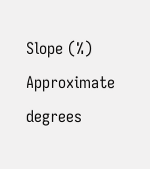Slope (%) Approximate degrees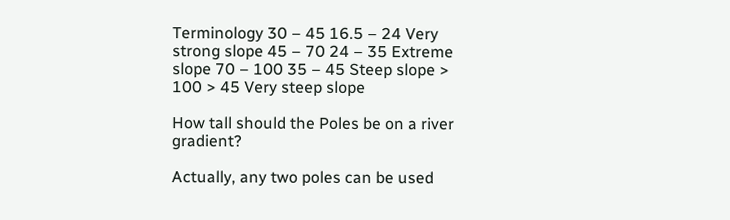Terminology 30 – 45 16.5 – 24 Very strong slope 45 – 70 24 – 35 Extreme slope 70 – 100 35 – 45 Steep slope > 100 > 45 Very steep slope

How tall should the Poles be on a river gradient?

Actually, any two poles can be used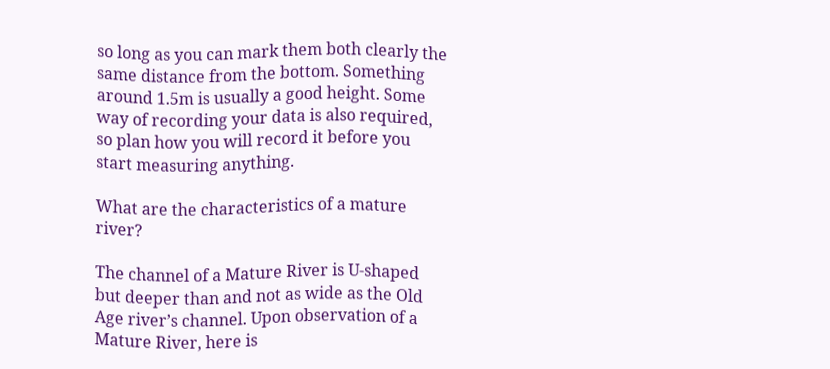so long as you can mark them both clearly the same distance from the bottom. Something around 1.5m is usually a good height. Some way of recording your data is also required, so plan how you will record it before you start measuring anything.

What are the characteristics of a mature river?

The channel of a Mature River is U-shaped but deeper than and not as wide as the Old Age river’s channel. Upon observation of a Mature River, here is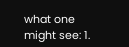what one might see: 1.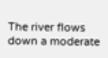The river flows down a moderate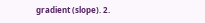gradient (slope). 2.